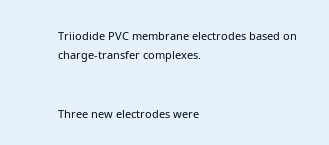Triiodide PVC membrane electrodes based on charge-transfer complexes.


Three new electrodes were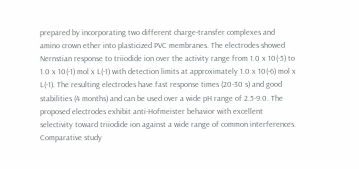prepared by incorporating two different charge-transfer complexes and amino crown ether into plasticized PVC membranes. The electrodes showed Nernstian response to triiodide ion over the activity range from 1.0 x 10(-5) to 1.0 x 10(-1) mol x L(-1) with detection limits at approximately 1.0 x 10(-6) mol x L(-1). The resulting electrodes have fast response times (20-30 s) and good stabilities (4 months) and can be used over a wide pH range of 2.5-9.0. The proposed electrodes exhibit anti-Hofmeister behavior with excellent selectivity toward triiodide ion against a wide range of common interferences. Comparative study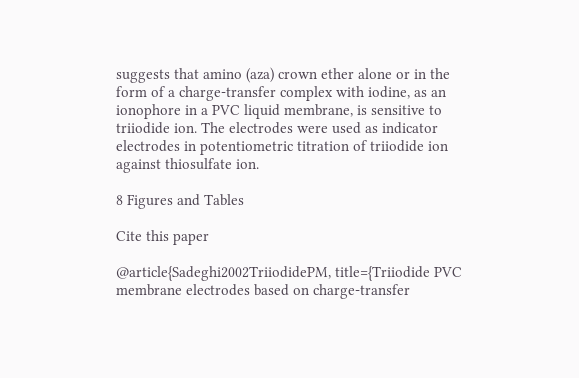suggests that amino (aza) crown ether alone or in the form of a charge-transfer complex with iodine, as an ionophore in a PVC liquid membrane, is sensitive to triiodide ion. The electrodes were used as indicator electrodes in potentiometric titration of triiodide ion against thiosulfate ion.

8 Figures and Tables

Cite this paper

@article{Sadeghi2002TriiodidePM, title={Triiodide PVC membrane electrodes based on charge-transfer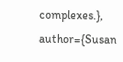complexes.}, author={Susan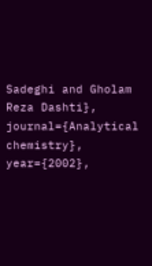Sadeghi and Gholam Reza Dashti}, journal={Analytical chemistry}, year={2002},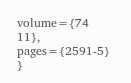volume={74 11}, pages={2591-5} }